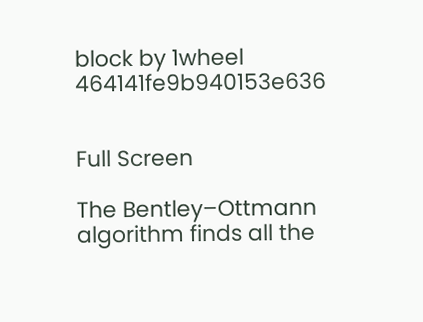block by 1wheel 464141fe9b940153e636


Full Screen

The Bentley–Ottmann algorithm finds all the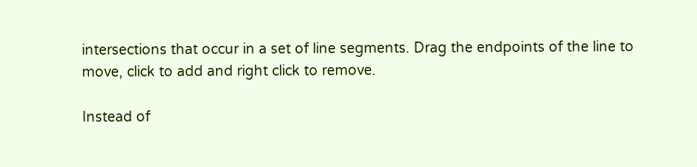intersections that occur in a set of line segments. Drag the endpoints of the line to move, click to add and right click to remove.

Instead of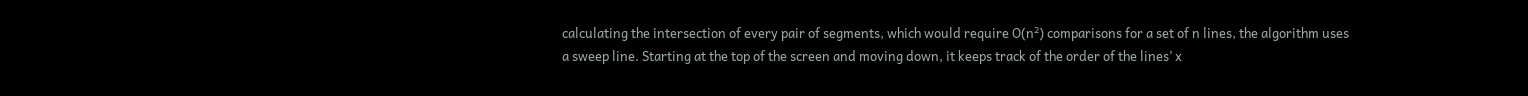calculating the intersection of every pair of segments, which would require O(n²) comparisons for a set of n lines, the algorithm uses a sweep line. Starting at the top of the screen and moving down, it keeps track of the order of the lines’ x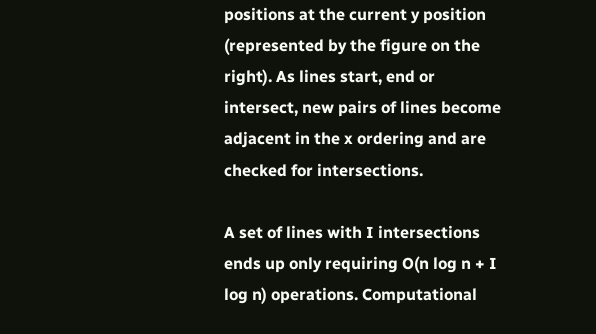positions at the current y position (represented by the figure on the right). As lines start, end or intersect, new pairs of lines become adjacent in the x ordering and are checked for intersections.

A set of lines with I intersections ends up only requiring O(n log n + I log n) operations. Computational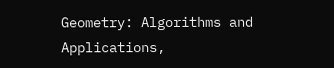Geometry: Algorithms and Applications,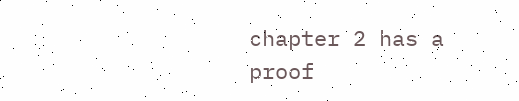chapter 2 has a proof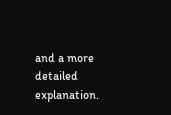and a more detailed explanation.